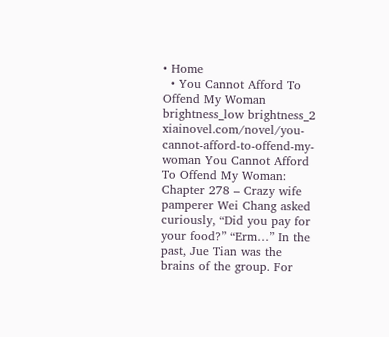• Home
  • You Cannot Afford To Offend My Woman
brightness_low brightness_2
xiainovel.com/novel/you-cannot-afford-to-offend-my-woman You Cannot Afford To Offend My Woman: Chapter 278 – Crazy wife pamperer Wei Chang asked curiously, “Did you pay for your food?” “Erm…” In the past, Jue Tian was the brains of the group. For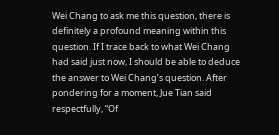Wei Chang to ask me this question, there is definitely a profound meaning within this question. If I trace back to what Wei Chang had said just now, I should be able to deduce the answer to Wei Chang’s question. After pondering for a moment, Jue Tian said respectfully, “Of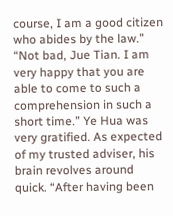course, I am a good citizen who abides by the law.” “Not bad, Jue Tian. I am very happy that you are able to come to such a comprehension in such a short time.” Ye Hua was very gratified. As expected of my trusted adviser, his brain revolves around quick. “After having been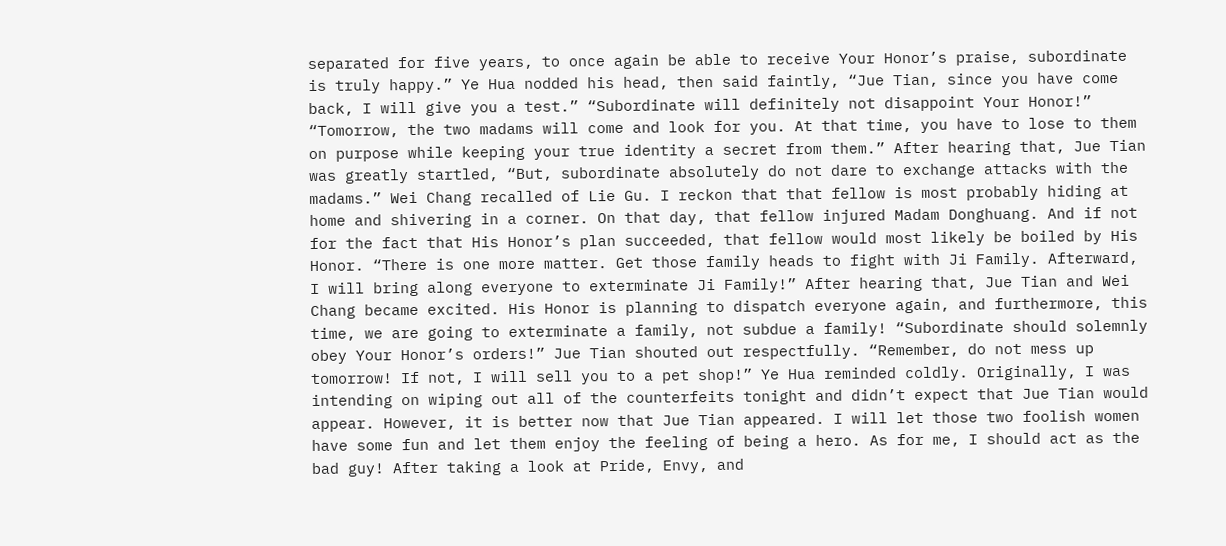separated for five years, to once again be able to receive Your Honor’s praise, subordinate is truly happy.” Ye Hua nodded his head, then said faintly, “Jue Tian, since you have come back, I will give you a test.” “Subordinate will definitely not disappoint Your Honor!” “Tomorrow, the two madams will come and look for you. At that time, you have to lose to them on purpose while keeping your true identity a secret from them.” After hearing that, Jue Tian was greatly startled, “But, subordinate absolutely do not dare to exchange attacks with the madams.” Wei Chang recalled of Lie Gu. I reckon that that fellow is most probably hiding at home and shivering in a corner. On that day, that fellow injured Madam Donghuang. And if not for the fact that His Honor’s plan succeeded, that fellow would most likely be boiled by His Honor. “There is one more matter. Get those family heads to fight with Ji Family. Afterward, I will bring along everyone to exterminate Ji Family!” After hearing that, Jue Tian and Wei Chang became excited. His Honor is planning to dispatch everyone again, and furthermore, this time, we are going to exterminate a family, not subdue a family! “Subordinate should solemnly obey Your Honor’s orders!” Jue Tian shouted out respectfully. “Remember, do not mess up tomorrow! If not, I will sell you to a pet shop!” Ye Hua reminded coldly. Originally, I was intending on wiping out all of the counterfeits tonight and didn’t expect that Jue Tian would appear. However, it is better now that Jue Tian appeared. I will let those two foolish women have some fun and let them enjoy the feeling of being a hero. As for me, I should act as the bad guy! After taking a look at Pride, Envy, and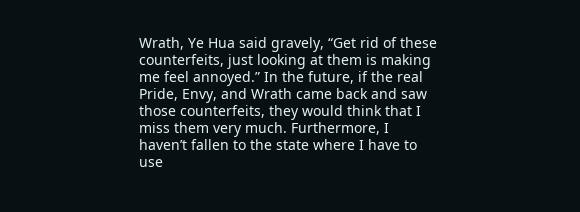Wrath, Ye Hua said gravely, “Get rid of these counterfeits, just looking at them is making me feel annoyed.” In the future, if the real Pride, Envy, and Wrath came back and saw those counterfeits, they would think that I miss them very much. Furthermore, I haven’t fallen to the state where I have to use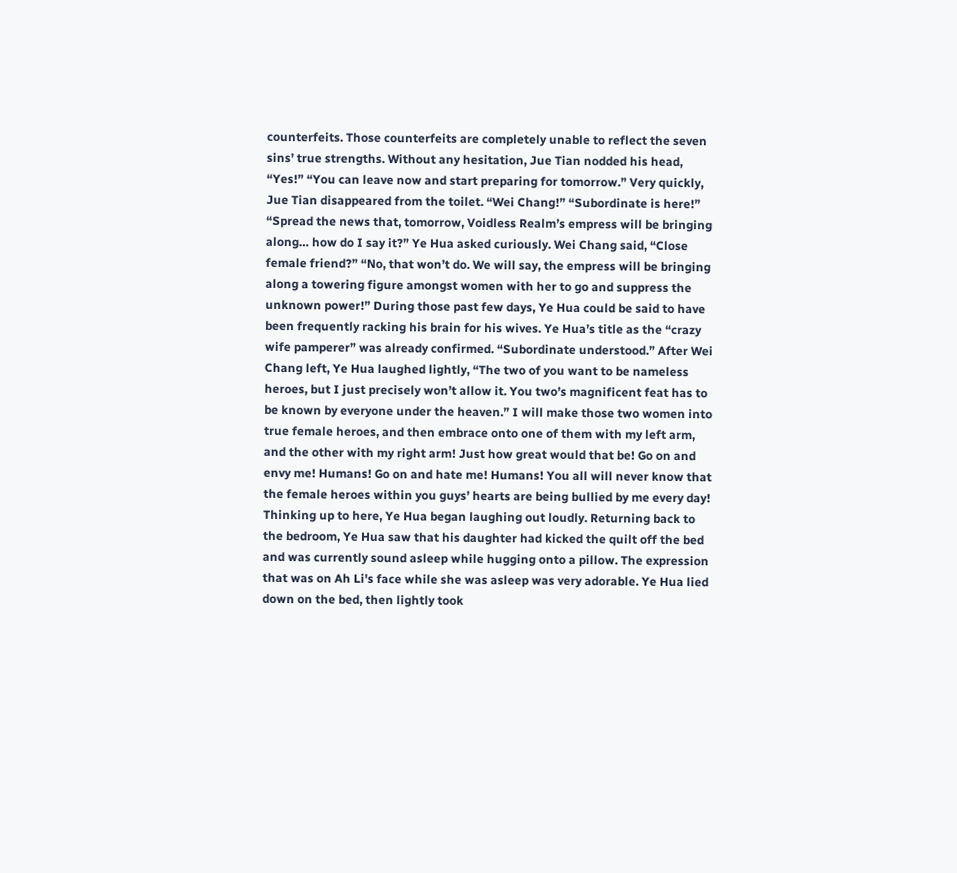counterfeits. Those counterfeits are completely unable to reflect the seven sins’ true strengths. Without any hesitation, Jue Tian nodded his head, “Yes!” “You can leave now and start preparing for tomorrow.” Very quickly, Jue Tian disappeared from the toilet. “Wei Chang!” “Subordinate is here!” “Spread the news that, tomorrow, Voidless Realm’s empress will be bringing along… how do I say it?” Ye Hua asked curiously. Wei Chang said, “Close female friend?” “No, that won’t do. We will say, the empress will be bringing along a towering figure amongst women with her to go and suppress the unknown power!” During those past few days, Ye Hua could be said to have been frequently racking his brain for his wives. Ye Hua’s title as the “crazy wife pamperer” was already confirmed. “Subordinate understood.” After Wei Chang left, Ye Hua laughed lightly, “The two of you want to be nameless heroes, but I just precisely won’t allow it. You two’s magnificent feat has to be known by everyone under the heaven.” I will make those two women into true female heroes, and then embrace onto one of them with my left arm, and the other with my right arm! Just how great would that be! Go on and envy me! Humans! Go on and hate me! Humans! You all will never know that the female heroes within you guys’ hearts are being bullied by me every day! Thinking up to here, Ye Hua began laughing out loudly. Returning back to the bedroom, Ye Hua saw that his daughter had kicked the quilt off the bed and was currently sound asleep while hugging onto a pillow. The expression that was on Ah Li's face while she was asleep was very adorable. Ye Hua lied down on the bed, then lightly took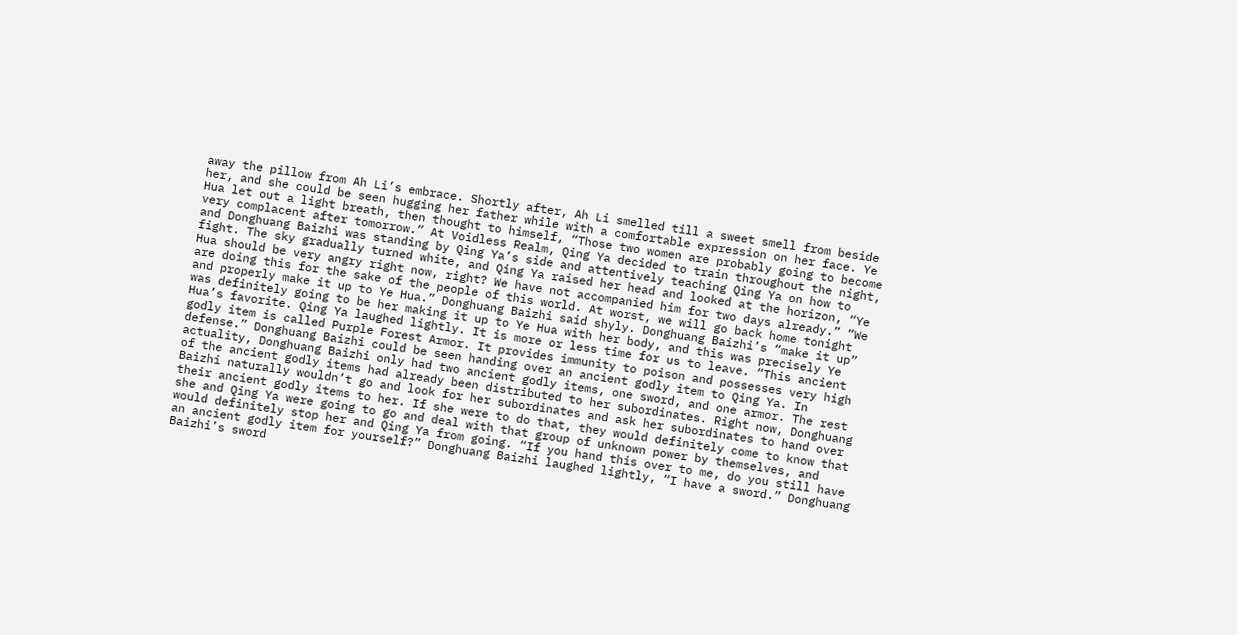away the pillow from Ah Li’s embrace. Shortly after, Ah Li smelled till a sweet smell from beside her, and she could be seen hugging her father while with a comfortable expression on her face. Ye Hua let out a light breath, then thought to himself, “Those two women are probably going to become very complacent after tomorrow.” At Voidless Realm, Qing Ya decided to train throughout the night, and Donghuang Baizhi was standing by Qing Ya’s side and attentively teaching Qing Ya on how to fight. The sky gradually turned white, and Qing Ya raised her head and looked at the horizon, “Ye Hua should be very angry right now, right? We have not accompanied him for two days already.” “We are doing this for the sake of the people of this world. At worst, we will go back home tonight and properly make it up to Ye Hua.” Donghuang Baizhi said shyly. Donghuang Baizhi’s “make it up” was definitely going to be her making it up to Ye Hua with her body, and this was precisely Ye Hua’s favorite. Qing Ya laughed lightly. It is more or less time for us to leave. “This ancient godly item is called Purple Forest Armor. It provides immunity to poison and possesses very high defense.” Donghuang Baizhi could be seen handing over an ancient godly item to Qing Ya. In actuality, Donghuang Baizhi only had two ancient godly items, one sword, and one armor. The rest of the ancient godly items had already been distributed to her subordinates. Right now, Donghuang Baizhi naturally wouldn’t go and look for her subordinates and ask her subordinates to hand over their ancient godly items to her. If she were to do that, they would definitely come to know that she and Qing Ya were going to go and deal with that group of unknown power by themselves, and would definitely stop her and Qing Ya from going. “If you hand this over to me, do you still have an ancient godly item for yourself?” Donghuang Baizhi laughed lightly, “I have a sword.” Donghuang Baizhi’s sword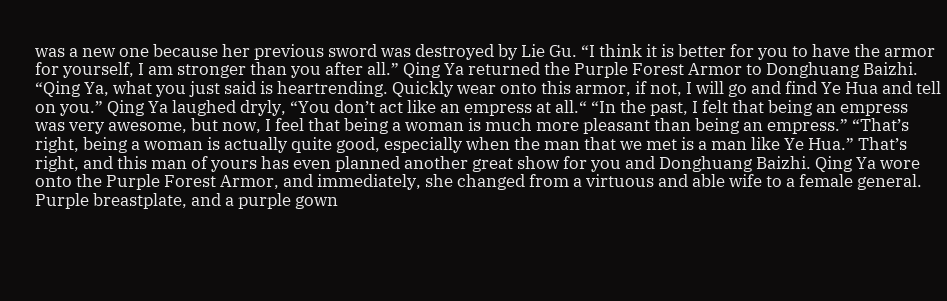was a new one because her previous sword was destroyed by Lie Gu. “I think it is better for you to have the armor for yourself, I am stronger than you after all.” Qing Ya returned the Purple Forest Armor to Donghuang Baizhi. “Qing Ya, what you just said is heartrending. Quickly wear onto this armor, if not, I will go and find Ye Hua and tell on you.” Qing Ya laughed dryly, “You don’t act like an empress at all.“ “In the past, I felt that being an empress was very awesome, but now, I feel that being a woman is much more pleasant than being an empress.” “That’s right, being a woman is actually quite good, especially when the man that we met is a man like Ye Hua.” That’s right, and this man of yours has even planned another great show for you and Donghuang Baizhi. Qing Ya wore onto the Purple Forest Armor, and immediately, she changed from a virtuous and able wife to a female general. Purple breastplate, and a purple gown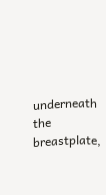underneath the breastplate,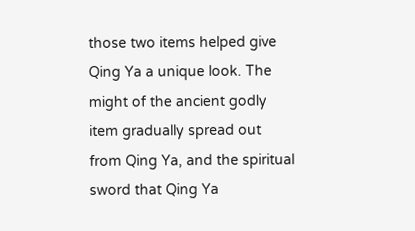those two items helped give Qing Ya a unique look. The might of the ancient godly item gradually spread out from Qing Ya, and the spiritual sword that Qing Ya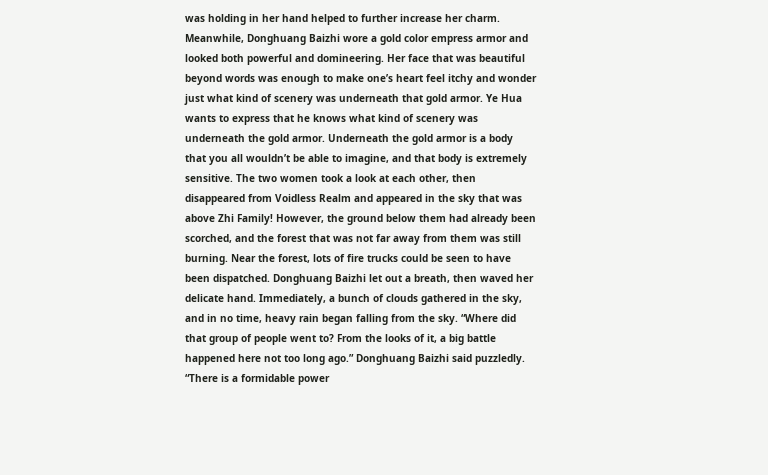was holding in her hand helped to further increase her charm. Meanwhile, Donghuang Baizhi wore a gold color empress armor and looked both powerful and domineering. Her face that was beautiful beyond words was enough to make one’s heart feel itchy and wonder just what kind of scenery was underneath that gold armor. Ye Hua wants to express that he knows what kind of scenery was underneath the gold armor. Underneath the gold armor is a body that you all wouldn’t be able to imagine, and that body is extremely sensitive. The two women took a look at each other, then disappeared from Voidless Realm and appeared in the sky that was above Zhi Family! However, the ground below them had already been scorched, and the forest that was not far away from them was still burning. Near the forest, lots of fire trucks could be seen to have been dispatched. Donghuang Baizhi let out a breath, then waved her delicate hand. Immediately, a bunch of clouds gathered in the sky, and in no time, heavy rain began falling from the sky. “Where did that group of people went to? From the looks of it, a big battle happened here not too long ago.” Donghuang Baizhi said puzzledly. “There is a formidable power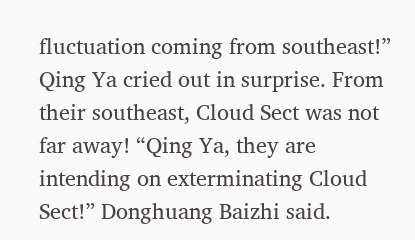fluctuation coming from southeast!” Qing Ya cried out in surprise. From their southeast, Cloud Sect was not far away! “Qing Ya, they are intending on exterminating Cloud Sect!” Donghuang Baizhi said.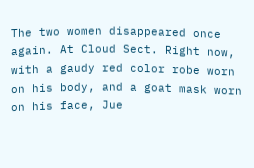The two women disappeared once again. At Cloud Sect. Right now, with a gaudy red color robe worn on his body, and a goat mask worn on his face, Jue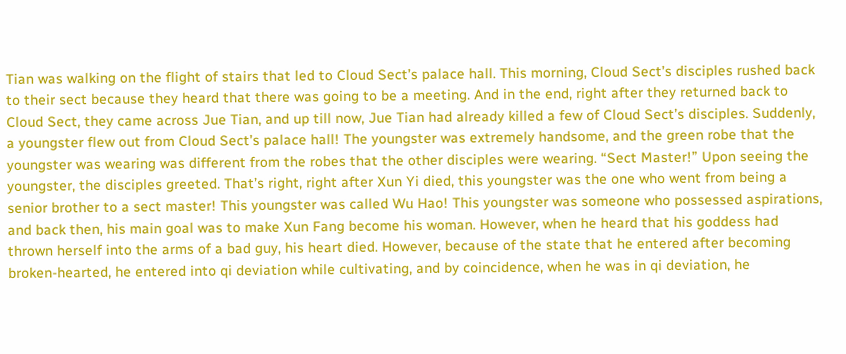Tian was walking on the flight of stairs that led to Cloud Sect’s palace hall. This morning, Cloud Sect’s disciples rushed back to their sect because they heard that there was going to be a meeting. And in the end, right after they returned back to Cloud Sect, they came across Jue Tian, and up till now, Jue Tian had already killed a few of Cloud Sect’s disciples. Suddenly, a youngster flew out from Cloud Sect’s palace hall! The youngster was extremely handsome, and the green robe that the youngster was wearing was different from the robes that the other disciples were wearing. “Sect Master!” Upon seeing the youngster, the disciples greeted. That’s right, right after Xun Yi died, this youngster was the one who went from being a senior brother to a sect master! This youngster was called Wu Hao! This youngster was someone who possessed aspirations, and back then, his main goal was to make Xun Fang become his woman. However, when he heard that his goddess had thrown herself into the arms of a bad guy, his heart died. However, because of the state that he entered after becoming broken-hearted, he entered into qi deviation while cultivating, and by coincidence, when he was in qi deviation, he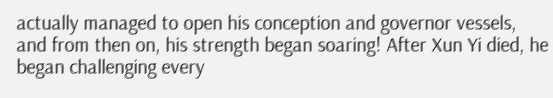actually managed to open his conception and governor vessels, and from then on, his strength began soaring! After Xun Yi died, he began challenging every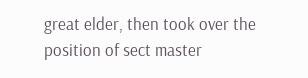great elder, then took over the position of sect master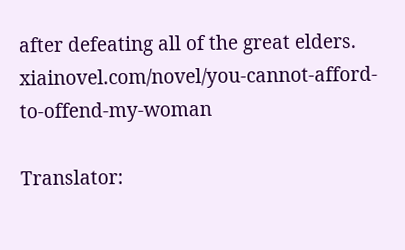after defeating all of the great elders. xiainovel.com/novel/you-cannot-afford-to-offend-my-woman

Translator: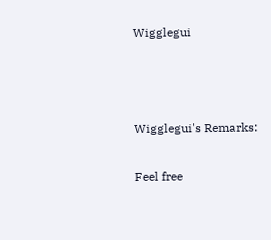Wigglegui



Wigglegui's Remarks:

Feel free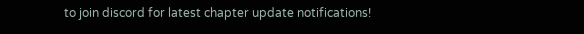to join discord for latest chapter update notifications!